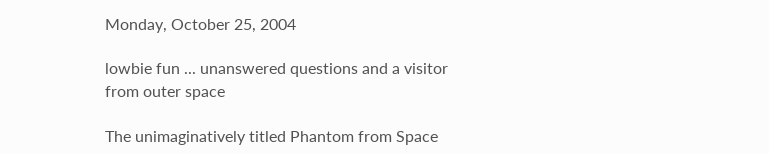Monday, October 25, 2004

lowbie fun ... unanswered questions and a visitor from outer space

The unimaginatively titled Phantom from Space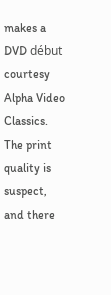makes a DVD début courtesy Alpha Video Classics. The print quality is suspect, and there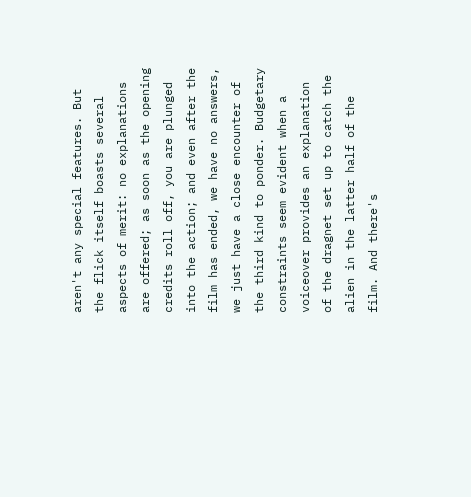aren't any special features. But the flick itself boasts several aspects of merit: no explanations are offered; as soon as the opening credits roll off, you are plunged into the action; and even after the film has ended, we have no answers, we just have a close encounter of the third kind to ponder. Budgetary constraints seem evident when a voiceover provides an explanation of the dragnet set up to catch the alien in the latter half of the film. And there's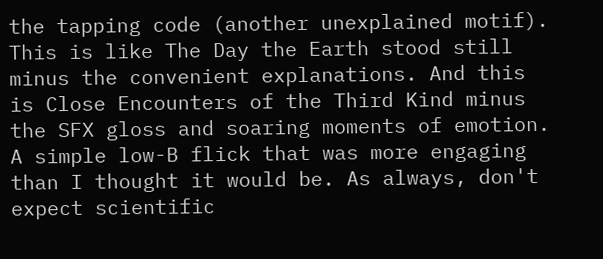the tapping code (another unexplained motif). This is like The Day the Earth stood still minus the convenient explanations. And this is Close Encounters of the Third Kind minus the SFX gloss and soaring moments of emotion. A simple low-B flick that was more engaging than I thought it would be. As always, don't expect scientific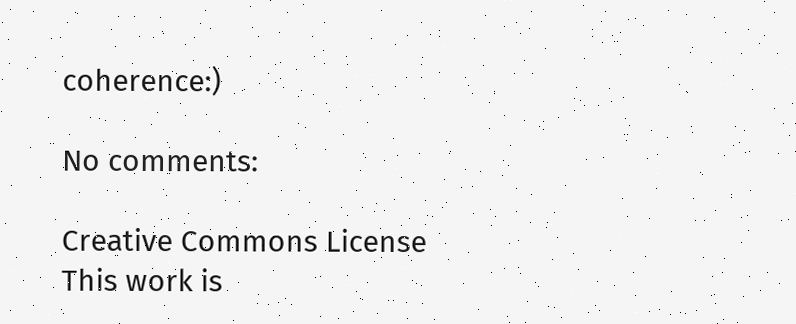coherence:)

No comments:

Creative Commons License
This work is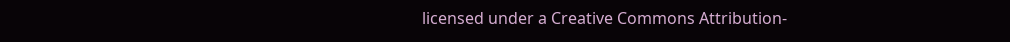licensed under a Creative Commons Attribution-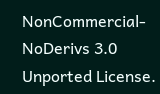NonCommercial-NoDerivs 3.0 Unported License.